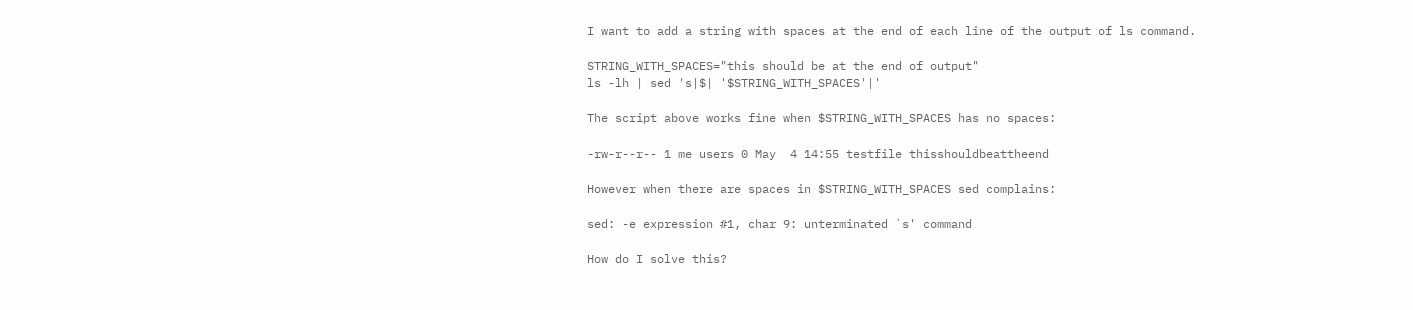I want to add a string with spaces at the end of each line of the output of ls command.

STRING_WITH_SPACES="this should be at the end of output"
ls -lh | sed 's|$| '$STRING_WITH_SPACES'|'

The script above works fine when $STRING_WITH_SPACES has no spaces:

-rw-r--r-- 1 me users 0 May  4 14:55 testfile thisshouldbeattheend

However when there are spaces in $STRING_WITH_SPACES sed complains:

sed: -e expression #1, char 9: unterminated `s' command

How do I solve this?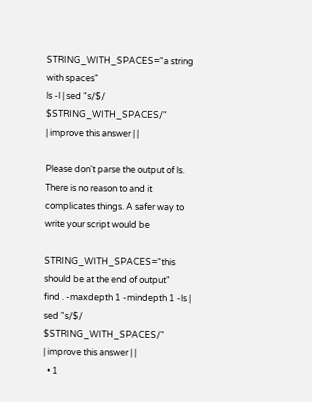STRING_WITH_SPACES="a string with spaces"
ls -l | sed "s/$/ $STRING_WITH_SPACES/"
| improve this answer | |

Please don't parse the output of ls. There is no reason to and it complicates things. A safer way to write your script would be

STRING_WITH_SPACES="this should be at the end of output"
find . -maxdepth 1 -mindepth 1 -ls | sed "s/$/ $STRING_WITH_SPACES/"
| improve this answer | |
  • 1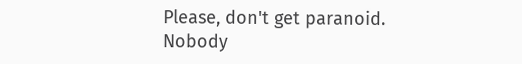Please, don't get paranoid. Nobody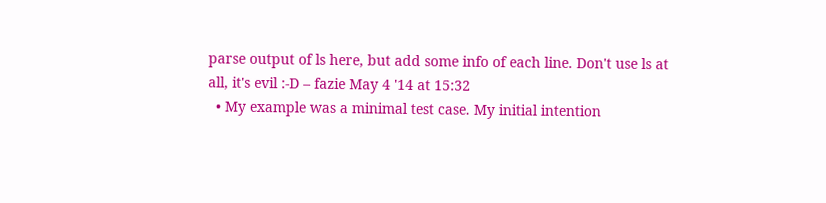parse output of ls here, but add some info of each line. Don't use ls at all, it's evil :-D – fazie May 4 '14 at 15:32
  • My example was a minimal test case. My initial intention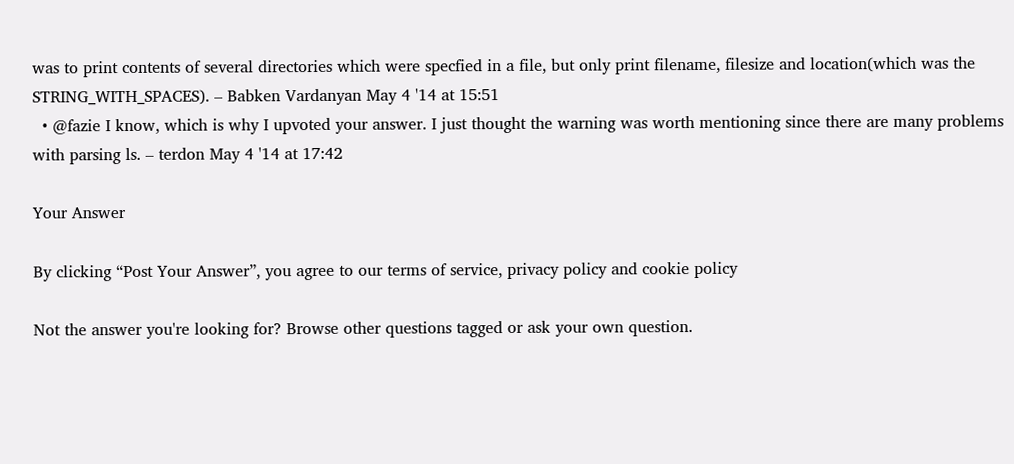was to print contents of several directories which were specfied in a file, but only print filename, filesize and location(which was the STRING_WITH_SPACES). – Babken Vardanyan May 4 '14 at 15:51
  • @fazie I know, which is why I upvoted your answer. I just thought the warning was worth mentioning since there are many problems with parsing ls. – terdon May 4 '14 at 17:42

Your Answer

By clicking “Post Your Answer”, you agree to our terms of service, privacy policy and cookie policy

Not the answer you're looking for? Browse other questions tagged or ask your own question.